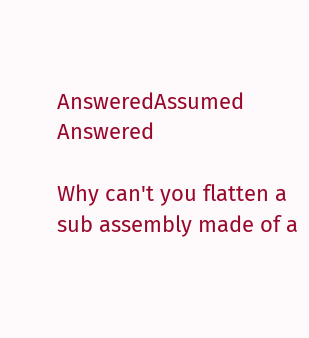AnsweredAssumed Answered

Why can't you flatten a sub assembly made of a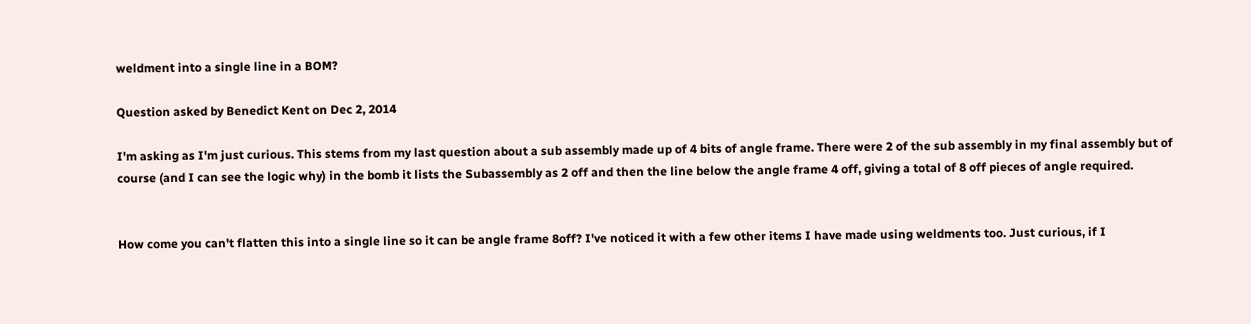weldment into a single line in a BOM?

Question asked by Benedict Kent on Dec 2, 2014

I'm asking as I'm just curious. This stems from my last question about a sub assembly made up of 4 bits of angle frame. There were 2 of the sub assembly in my final assembly but of course (and I can see the logic why) in the bomb it lists the Subassembly as 2 off and then the line below the angle frame 4 off, giving a total of 8 off pieces of angle required.


How come you can't flatten this into a single line so it can be angle frame 8off? I've noticed it with a few other items I have made using weldments too. Just curious, if I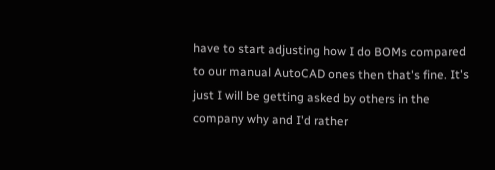have to start adjusting how I do BOMs compared to our manual AutoCAD ones then that's fine. It's just I will be getting asked by others in the company why and I'd rather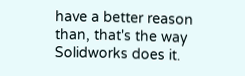have a better reason than, that's the way Solidworks does it.